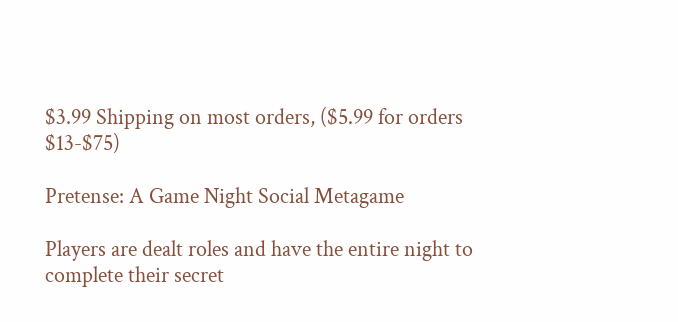$3.99 Shipping on most orders, ($5.99 for orders $13-$75)

Pretense: A Game Night Social Metagame

Players are dealt roles and have the entire night to complete their secret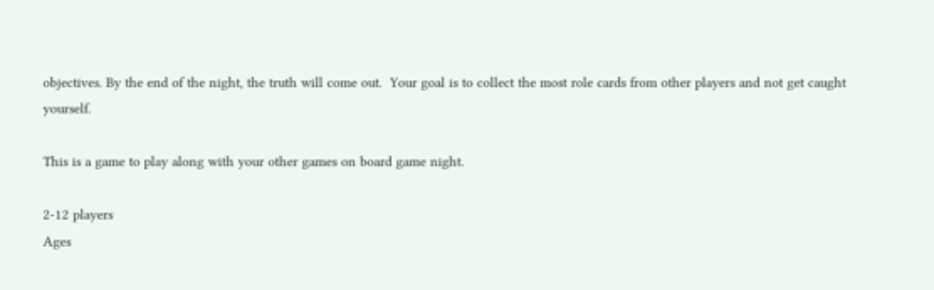objectives. By the end of the night, the truth will come out.  Your goal is to collect the most role cards from other players and not get caught yourself.

This is a game to play along with your other games on board game night.

2-12 players
Ages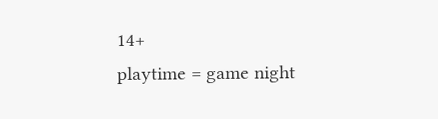14+
playtime = game night